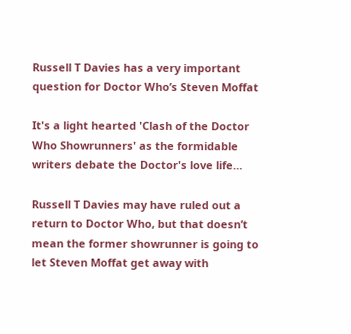Russell T Davies has a very important question for Doctor Who’s Steven Moffat

It's a light hearted 'Clash of the Doctor Who Showrunners' as the formidable writers debate the Doctor's love life…

Russell T Davies may have ruled out a return to Doctor Who, but that doesn’t mean the former showrunner is going to let Steven Moffat get away with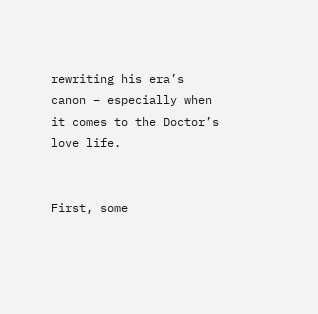rewriting his era’s canon – especially when it comes to the Doctor’s love life.


First, some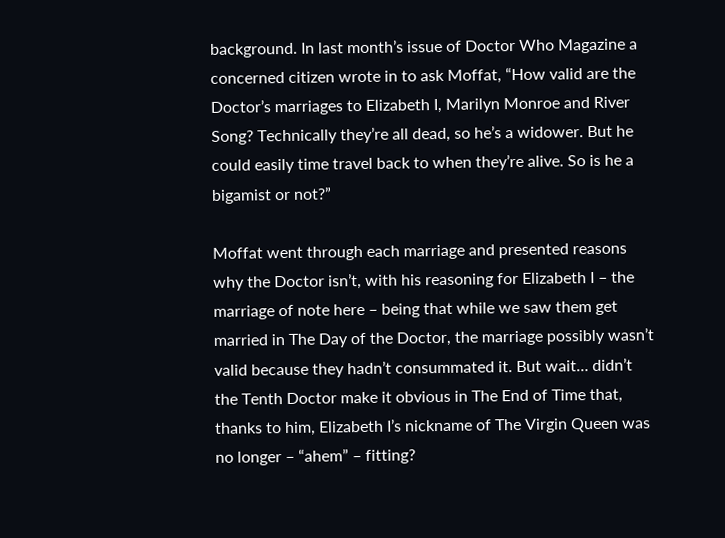background. In last month’s issue of Doctor Who Magazine a concerned citizen wrote in to ask Moffat, “How valid are the Doctor’s marriages to Elizabeth I, Marilyn Monroe and River Song? Technically they’re all dead, so he’s a widower. But he could easily time travel back to when they’re alive. So is he a bigamist or not?”

Moffat went through each marriage and presented reasons why the Doctor isn’t, with his reasoning for Elizabeth I – the marriage of note here – being that while we saw them get married in The Day of the Doctor, the marriage possibly wasn’t valid because they hadn’t consummated it. But wait… didn’t the Tenth Doctor make it obvious in The End of Time that, thanks to him, Elizabeth I’s nickname of The Virgin Queen was no longer – “ahem” – fitting?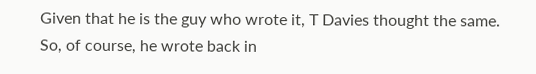Given that he is the guy who wrote it, T Davies thought the same. So, of course, he wrote back in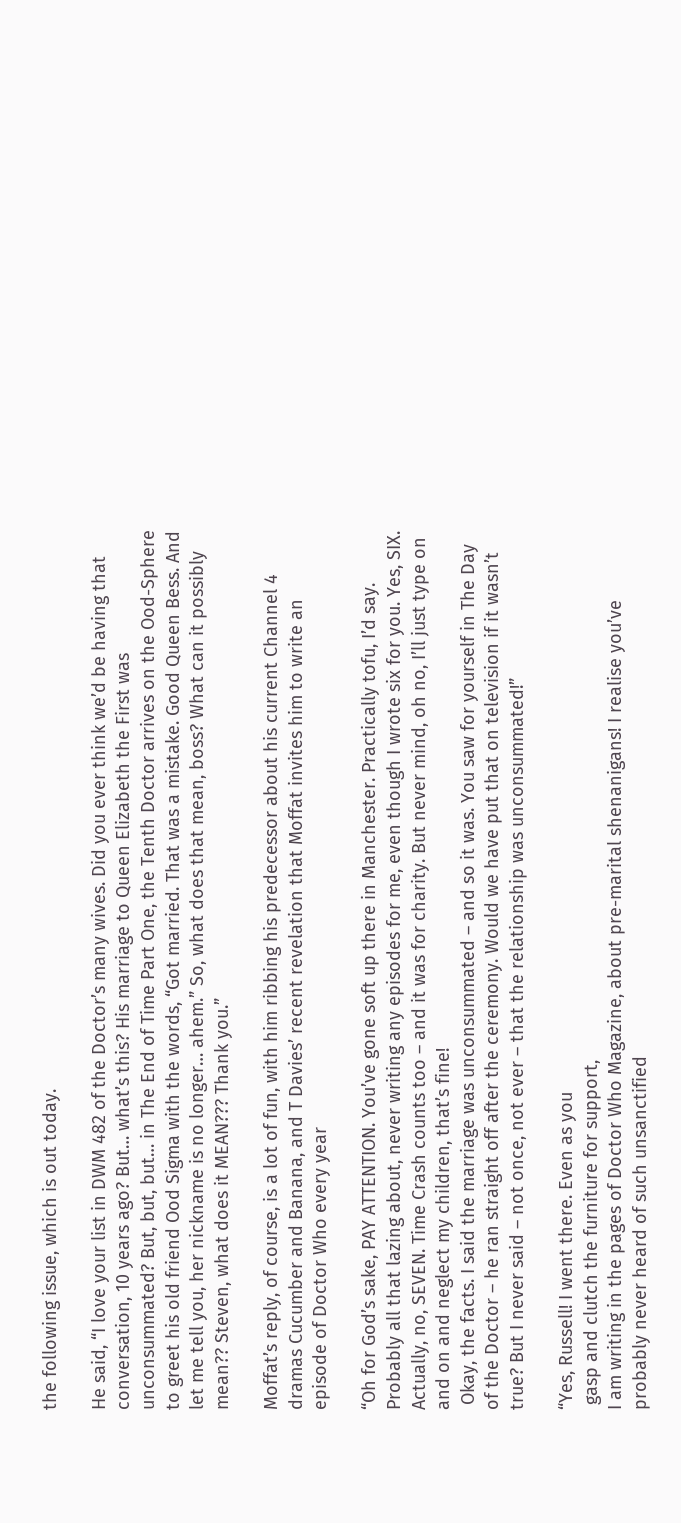the following issue, which is out today.

He said, “I love your list in DWM 482 of the Doctor’s many wives. Did you ever think we’d be having that conversation, 10 years ago? But… what’s this? His marriage to Queen Elizabeth the First was unconsummated? But, but, but… in The End of Time Part One, the Tenth Doctor arrives on the Ood-Sphere to greet his old friend Ood Sigma with the words, “Got married. That was a mistake. Good Queen Bess. And let me tell you, her nickname is no longer… ahem.” So, what does that mean, boss? What can it possibly mean?? Steven, what does it MEAN??? Thank you.”

Moffat’s reply, of course, is a lot of fun, with him ribbing his predecessor about his current Channel 4 dramas Cucumber and Banana, and T Davies’ recent revelation that Moffat invites him to write an episode of Doctor Who every year

“Oh for God’s sake, PAY ATTENTION. You’ve gone soft up there in Manchester. Practically tofu, I’d say. Probably all that lazing about, never writing any episodes for me, even though I wrote six for you. Yes, SIX. Actually, no, SEVEN. Time Crash counts too – and it was for charity. But never mind, oh no, I’ll just type on and on and neglect my children, that’s fine!
 Okay, the facts. I said the marriage was unconsummated – and so it was. You saw for yourself in The Day of the Doctor – he ran straight off after the ceremony. Would we have put that on television if it wasn’t true? But I never said – not once, not ever – that the relationship was unconsummated!”

“Yes, Russell! I went there. Even as you
 gasp and clutch the furniture for support,
I am writing in the pages of Doctor Who Magazine, about pre-marital shenanigans! I realise you’ve probably never heard of such unsanctified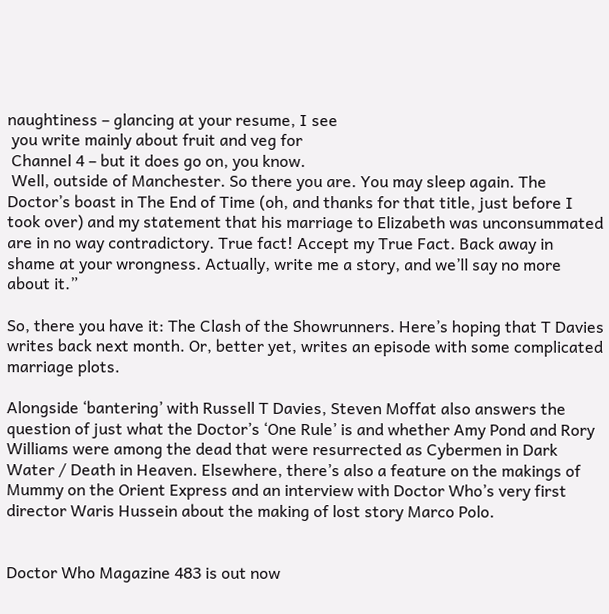naughtiness – glancing at your resume, I see
 you write mainly about fruit and veg for
 Channel 4 – but it does go on, you know.
 Well, outside of Manchester. So there you are. You may sleep again. The Doctor’s boast in The End of Time (oh, and thanks for that title, just before I took over) and my statement that his marriage to Elizabeth was unconsummated are in no way contradictory. True fact! Accept my True Fact. Back away in shame at your wrongness. Actually, write me a story, and we’ll say no more about it.”

So, there you have it: The Clash of the Showrunners. Here’s hoping that T Davies writes back next month. Or, better yet, writes an episode with some complicated marriage plots.

Alongside ‘bantering’ with Russell T Davies, Steven Moffat also answers the question of just what the Doctor’s ‘One Rule’ is and whether Amy Pond and Rory Williams were among the dead that were resurrected as Cybermen in Dark Water / Death in Heaven. Elsewhere, there’s also a feature on the makings of Mummy on the Orient Express and an interview with Doctor Who’s very first director Waris Hussein about the making of lost story Marco Polo.


Doctor Who Magazine 483 is out now